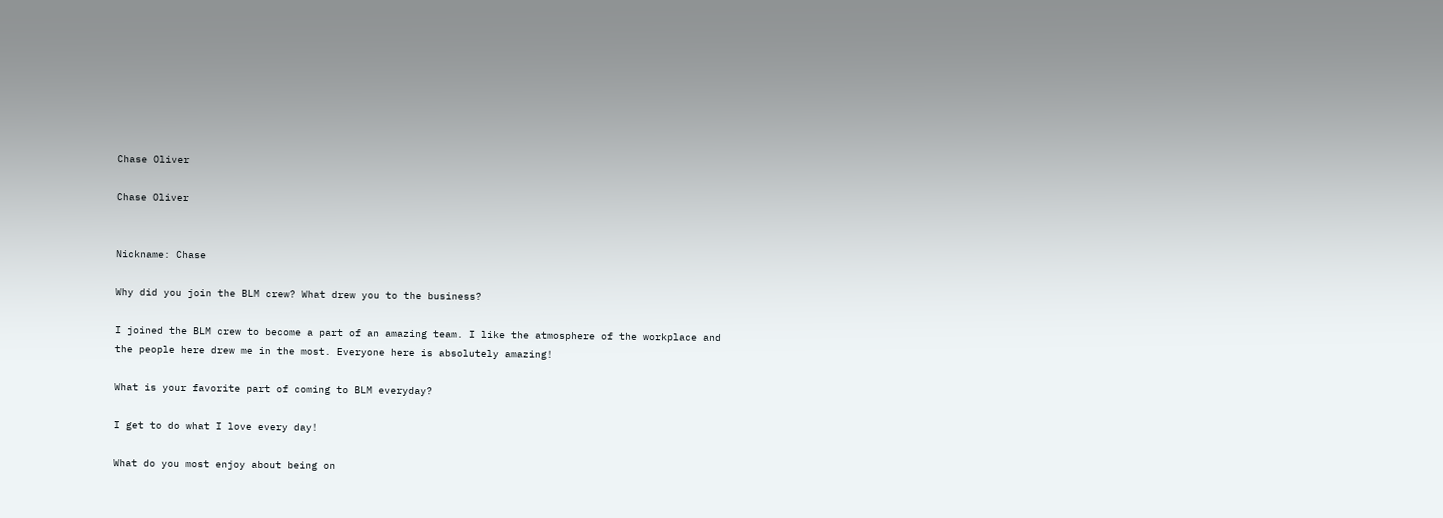Chase Oliver

Chase Oliver


Nickname: Chase

Why did you join the BLM crew? What drew you to the business?

I joined the BLM crew to become a part of an amazing team. I like the atmosphere of the workplace and the people here drew me in the most. Everyone here is absolutely amazing!

What is your favorite part of coming to BLM everyday?

I get to do what I love every day!

What do you most enjoy about being on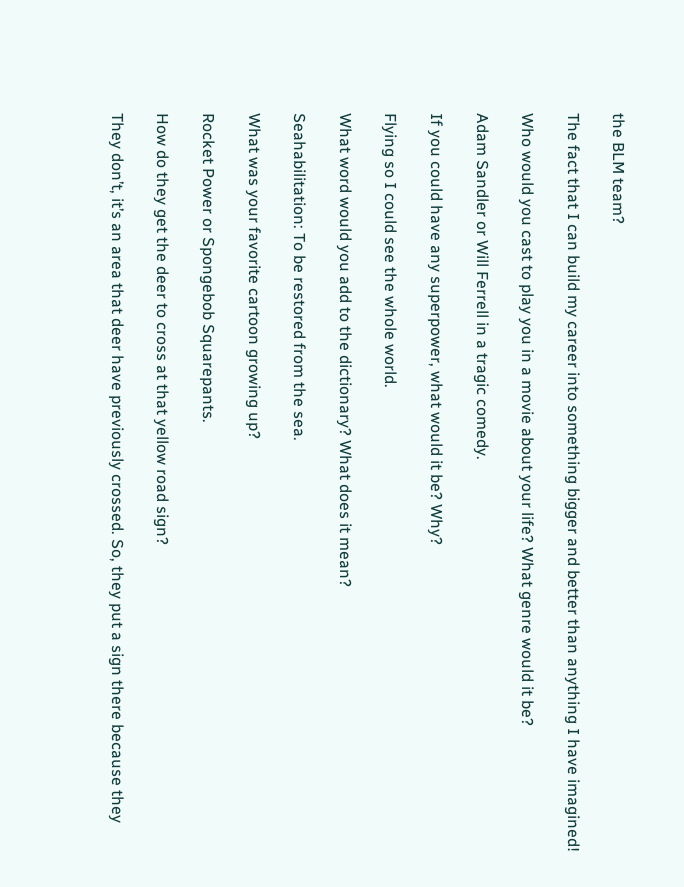the BLM team?

The fact that I can build my career into something bigger and better than anything I have imagined!

Who would you cast to play you in a movie about your life? What genre would it be?

Adam Sandler or Will Ferrell in a tragic comedy.

If you could have any superpower, what would it be? Why?

Flying so I could see the whole world.

What word would you add to the dictionary? What does it mean?

Seahabilitation: To be restored from the sea.

What was your favorite cartoon growing up?

Rocket Power or Spongebob Squarepants.

How do they get the deer to cross at that yellow road sign?

They don’t, it’s an area that deer have previously crossed. So, they put a sign there because they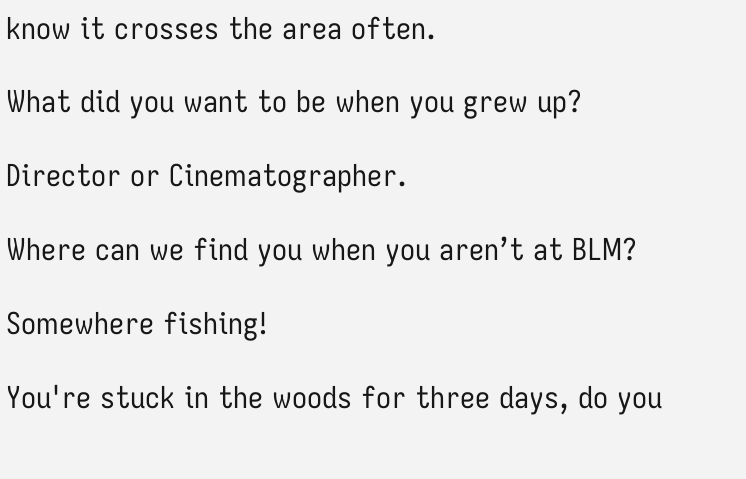know it crosses the area often.

What did you want to be when you grew up?

Director or Cinematographer.

Where can we find you when you aren’t at BLM?

Somewhere fishing!

You're stuck in the woods for three days, do you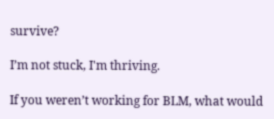survive?

I’m not stuck, I'm thriving.

If you weren’t working for BLM, what would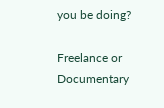you be doing?

Freelance or Documentary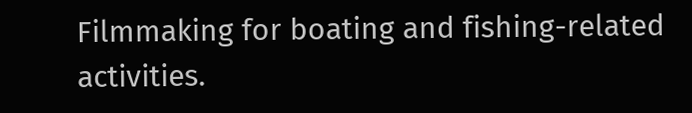Filmmaking for boating and fishing-related activities.